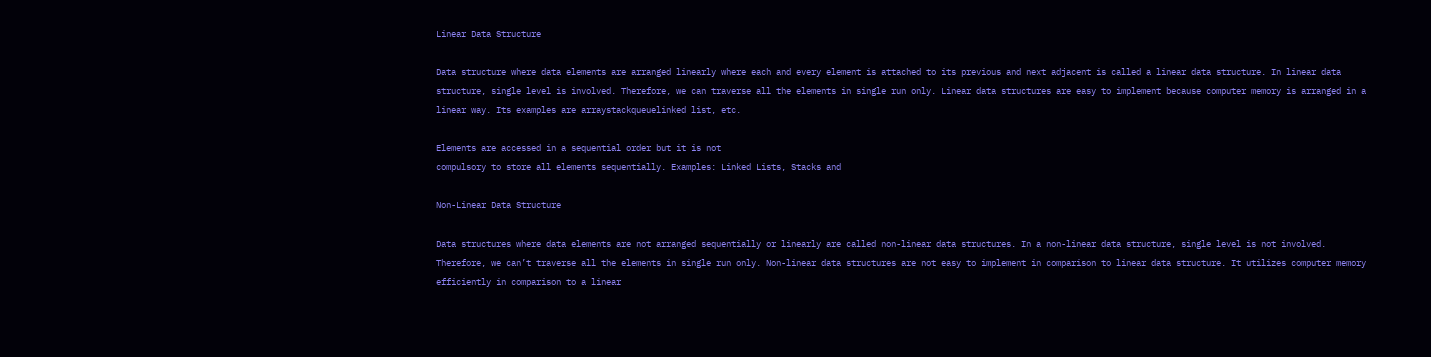Linear Data Structure

Data structure where data elements are arranged linearly where each and every element is attached to its previous and next adjacent is called a linear data structure. In linear data structure, single level is involved. Therefore, we can traverse all the elements in single run only. Linear data structures are easy to implement because computer memory is arranged in a linear way. Its examples are arraystackqueuelinked list, etc.

Elements are accessed in a sequential order but it is not
compulsory to store all elements sequentially. Examples: Linked Lists, Stacks and

Non-Linear Data Structure

Data structures where data elements are not arranged sequentially or linearly are called non-linear data structures. In a non-linear data structure, single level is not involved. Therefore, we can’t traverse all the elements in single run only. Non-linear data structures are not easy to implement in comparison to linear data structure. It utilizes computer memory efficiently in comparison to a linear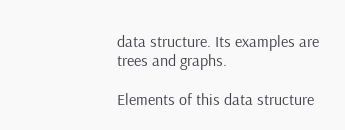data structure. Its examples are trees and graphs.

Elements of this data structure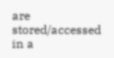are stored/accessed in a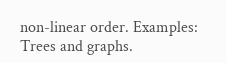non-linear order. Examples: Trees and graphs.